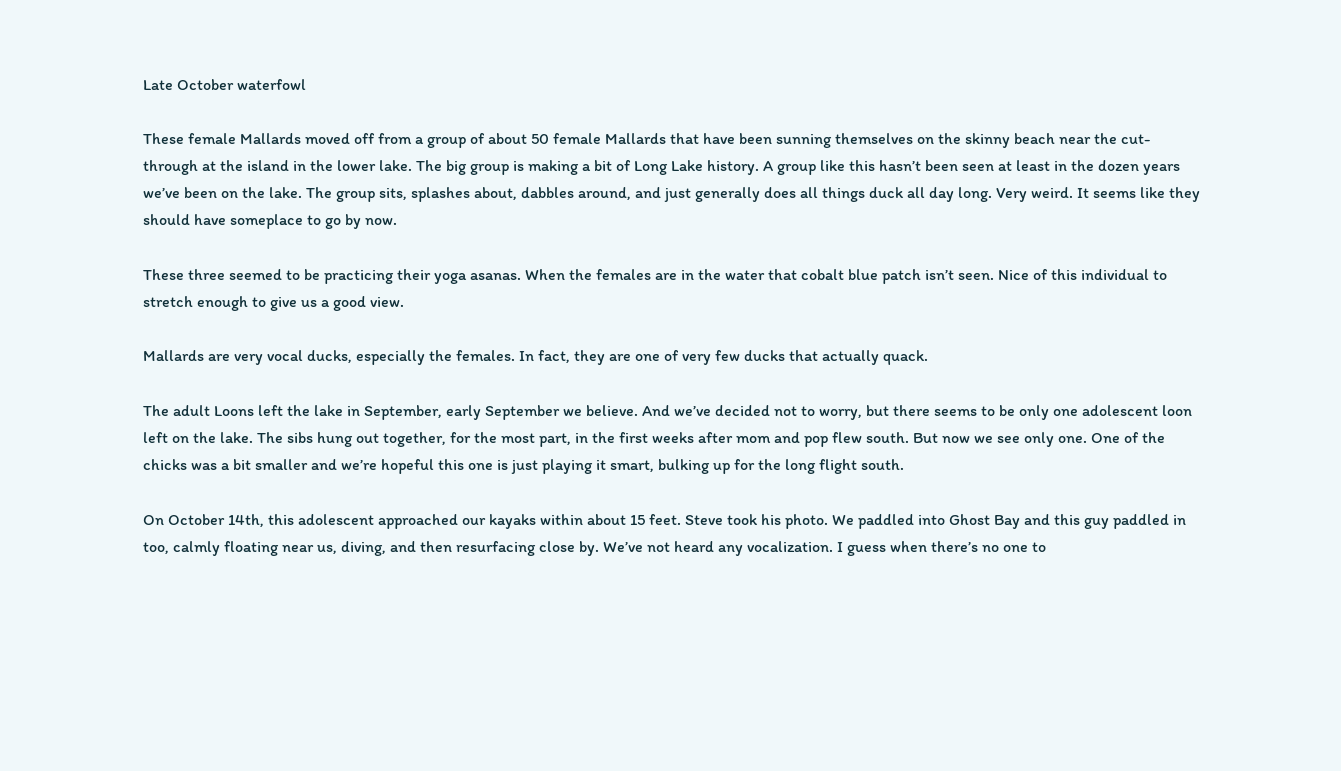Late October waterfowl

These female Mallards moved off from a group of about 50 female Mallards that have been sunning themselves on the skinny beach near the cut-through at the island in the lower lake. The big group is making a bit of Long Lake history. A group like this hasn’t been seen at least in the dozen years we’ve been on the lake. The group sits, splashes about, dabbles around, and just generally does all things duck all day long. Very weird. It seems like they should have someplace to go by now.

These three seemed to be practicing their yoga asanas. When the females are in the water that cobalt blue patch isn’t seen. Nice of this individual to stretch enough to give us a good view.

Mallards are very vocal ducks, especially the females. In fact, they are one of very few ducks that actually quack.

The adult Loons left the lake in September, early September we believe. And we’ve decided not to worry, but there seems to be only one adolescent loon left on the lake. The sibs hung out together, for the most part, in the first weeks after mom and pop flew south. But now we see only one. One of the chicks was a bit smaller and we’re hopeful this one is just playing it smart, bulking up for the long flight south.

On October 14th, this adolescent approached our kayaks within about 15 feet. Steve took his photo. We paddled into Ghost Bay and this guy paddled in too, calmly floating near us, diving, and then resurfacing close by. We’ve not heard any vocalization. I guess when there’s no one to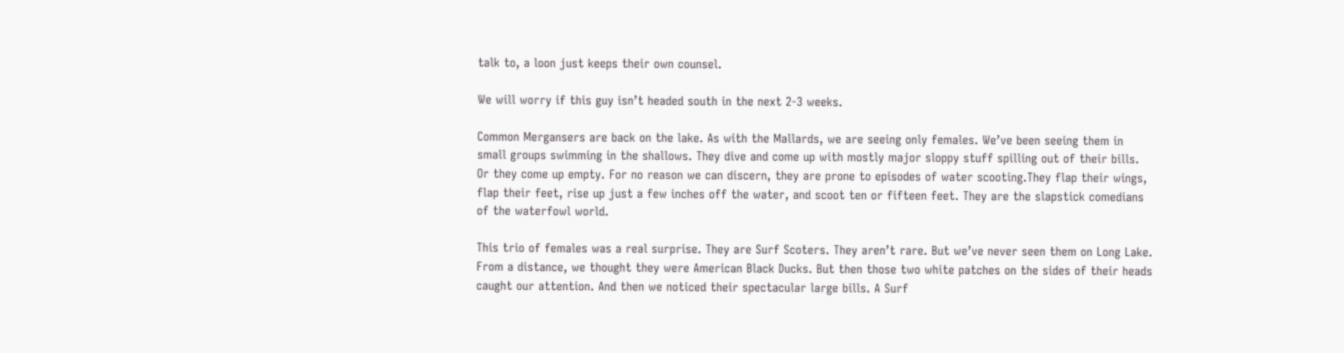talk to, a loon just keeps their own counsel.

We will worry if this guy isn’t headed south in the next 2-3 weeks.

Common Mergansers are back on the lake. As with the Mallards, we are seeing only females. We’ve been seeing them in small groups swimming in the shallows. They dive and come up with mostly major sloppy stuff spilling out of their bills. Or they come up empty. For no reason we can discern, they are prone to episodes of water scooting.They flap their wings, flap their feet, rise up just a few inches off the water, and scoot ten or fifteen feet. They are the slapstick comedians of the waterfowl world.

This trio of females was a real surprise. They are Surf Scoters. They aren’t rare. But we’ve never seen them on Long Lake. From a distance, we thought they were American Black Ducks. But then those two white patches on the sides of their heads caught our attention. And then we noticed their spectacular large bills. A Surf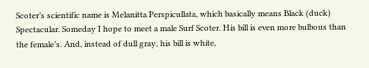Scoter’s scientific name is Melanitta Perspicullata, which basically means Black (duck) Spectacular. Someday I hope to meet a male Surf Scoter. His bill is even more bulbous than the female’s. And, instead of dull gray, his bill is white,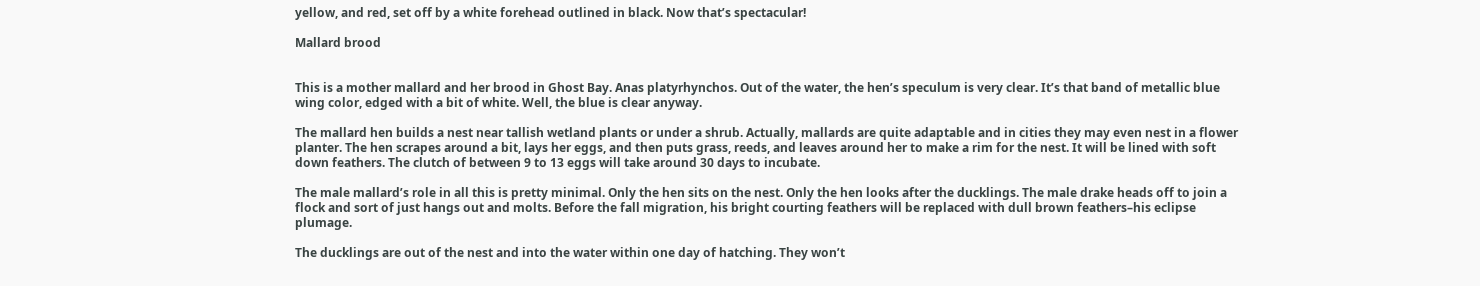yellow, and red, set off by a white forehead outlined in black. Now that’s spectacular!

Mallard brood


This is a mother mallard and her brood in Ghost Bay. Anas platyrhynchos. Out of the water, the hen’s speculum is very clear. It’s that band of metallic blue wing color, edged with a bit of white. Well, the blue is clear anyway.

The mallard hen builds a nest near tallish wetland plants or under a shrub. Actually, mallards are quite adaptable and in cities they may even nest in a flower planter. The hen scrapes around a bit, lays her eggs, and then puts grass, reeds, and leaves around her to make a rim for the nest. It will be lined with soft down feathers. The clutch of between 9 to 13 eggs will take around 30 days to incubate.

The male mallard’s role in all this is pretty minimal. Only the hen sits on the nest. Only the hen looks after the ducklings. The male drake heads off to join a flock and sort of just hangs out and molts. Before the fall migration, his bright courting feathers will be replaced with dull brown feathers–his eclipse plumage.

The ducklings are out of the nest and into the water within one day of hatching. They won’t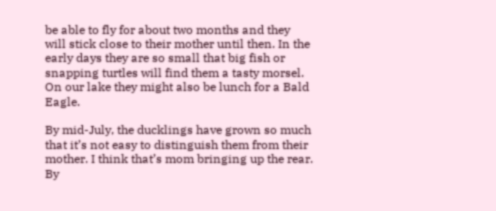be able to fly for about two months and they will stick close to their mother until then. In the early days they are so small that big fish or snapping turtles will find them a tasty morsel. On our lake they might also be lunch for a Bald Eagle.

By mid-July, the ducklings have grown so much that it’s not easy to distinguish them from their mother. I think that’s mom bringing up the rear. By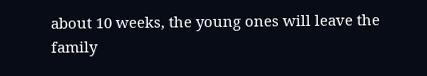about 10 weeks, the young ones will leave the family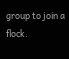group to join a flock.